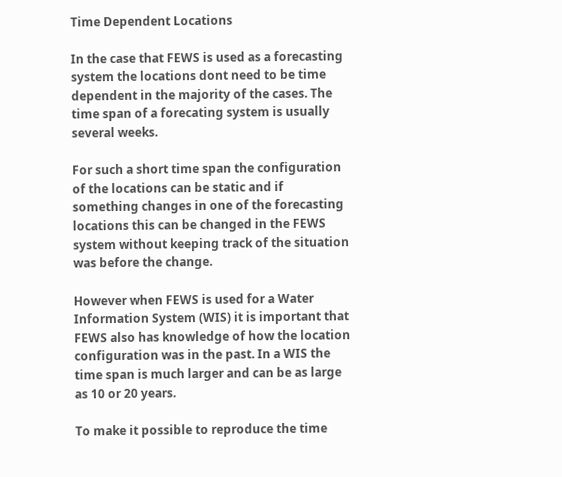Time Dependent Locations

In the case that FEWS is used as a forecasting system the locations dont need to be time dependent in the majority of the cases. The time span of a forecating system is usually several weeks.

For such a short time span the configuration of the locations can be static and if something changes in one of the forecasting locations this can be changed in the FEWS system without keeping track of the situation was before the change.

However when FEWS is used for a Water Information System (WIS) it is important that FEWS also has knowledge of how the location configuration was in the past. In a WIS the time span is much larger and can be as large as 10 or 20 years.

To make it possible to reproduce the time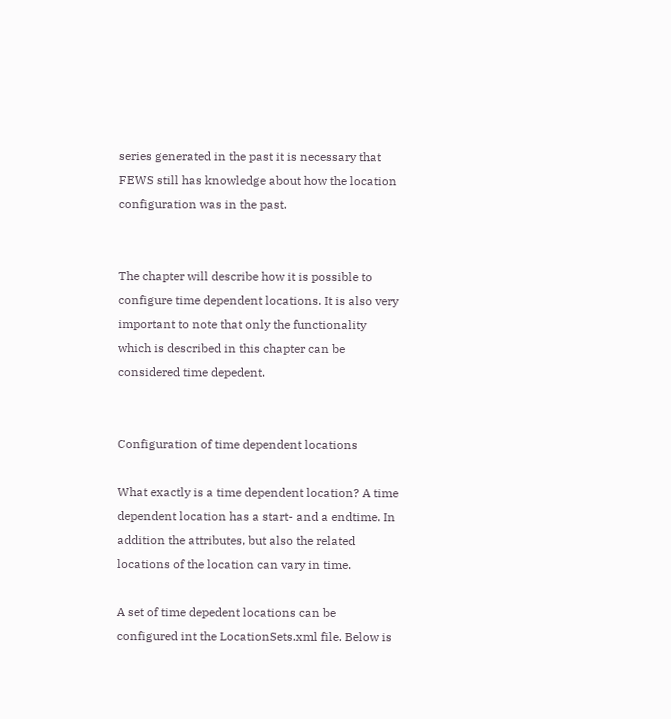series generated in the past it is necessary that FEWS still has knowledge about how the location configuration was in the past.


The chapter will describe how it is possible to configure time dependent locations. It is also very important to note that only the functionality which is described in this chapter can be considered time depedent.


Configuration of time dependent locations

What exactly is a time dependent location? A time dependent location has a start- and a endtime. In addition the attributes, but also the related locations of the location can vary in time.

A set of time depedent locations can be configured int the LocationSets.xml file. Below is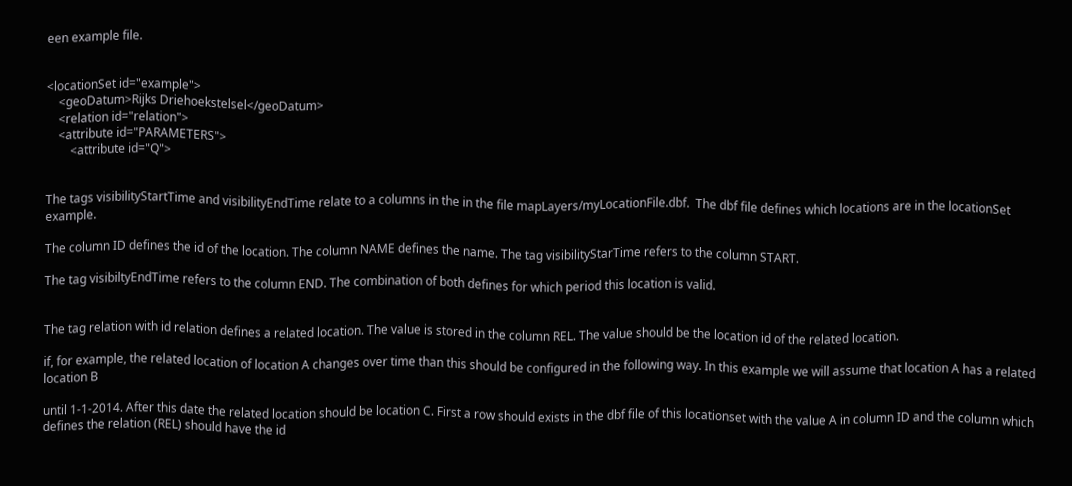een example file.


<locationSet id="example">
    <geoDatum>Rijks Driehoekstelsel</geoDatum>
    <relation id="relation">
    <attribute id="PARAMETERS">
        <attribute id="Q">


The tags visibilityStartTime and visibilityEndTime relate to a columns in the in the file mapLayers/myLocationFile.dbf.  The dbf file defines which locations are in the locationSet example.

The column ID defines the id of the location. The column NAME defines the name. The tag visibilityStarTime refers to the column START.

The tag visibiltyEndTime refers to the column END. The combination of both defines for which period this location is valid.


The tag relation with id relation defines a related location. The value is stored in the column REL. The value should be the location id of the related location.

if, for example, the related location of location A changes over time than this should be configured in the following way. In this example we will assume that location A has a related location B

until 1-1-2014. After this date the related location should be location C. First a row should exists in the dbf file of this locationset with the value A in column ID and the column which defines the relation (REL) should have the id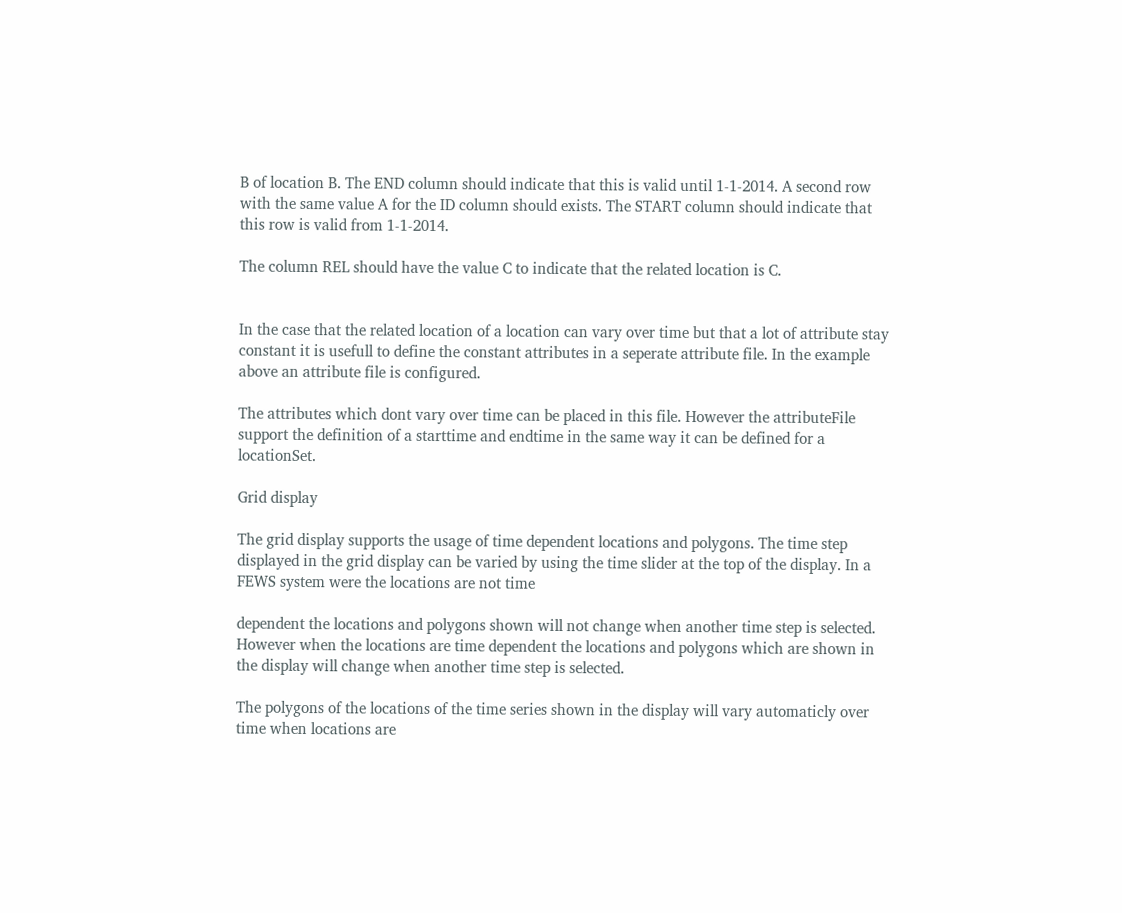B of location B. The END column should indicate that this is valid until 1-1-2014. A second row with the same value A for the ID column should exists. The START column should indicate that this row is valid from 1-1-2014.

The column REL should have the value C to indicate that the related location is C.


In the case that the related location of a location can vary over time but that a lot of attribute stay constant it is usefull to define the constant attributes in a seperate attribute file. In the example above an attribute file is configured.

The attributes which dont vary over time can be placed in this file. However the attributeFile support the definition of a starttime and endtime in the same way it can be defined for a locationSet.

Grid display

The grid display supports the usage of time dependent locations and polygons. The time step displayed in the grid display can be varied by using the time slider at the top of the display. In a FEWS system were the locations are not time

dependent the locations and polygons shown will not change when another time step is selected. However when the locations are time dependent the locations and polygons which are shown in the display will change when another time step is selected.

The polygons of the locations of the time series shown in the display will vary automaticly over time when locations are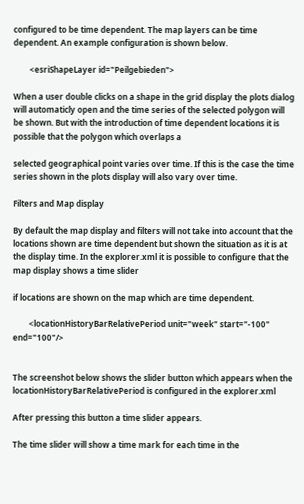configured to be time dependent. The map layers can be time dependent. An example configuration is shown below.

        <esriShapeLayer id="Peilgebieden">

When a user double clicks on a shape in the grid display the plots dialog will automaticly open and the time series of the selected polygon will be shown. But with the introduction of time dependent locations it is possible that the polygon which overlaps a

selected geographical point varies over time. If this is the case the time series shown in the plots display will also vary over time.

Filters and Map display

By default the map display and filters will not take into account that the locations shown are time dependent but shown the situation as it is at the display time. In the explorer.xml it is possible to configure that the map display shows a time slider

if locations are shown on the map which are time dependent.

        <locationHistoryBarRelativePeriod unit="week" start="-100" end="100"/>


The screenshot below shows the slider button which appears when the locationHistoryBarRelativePeriod is configured in the explorer.xml

After pressing this button a time slider appears.

The time slider will show a time mark for each time in the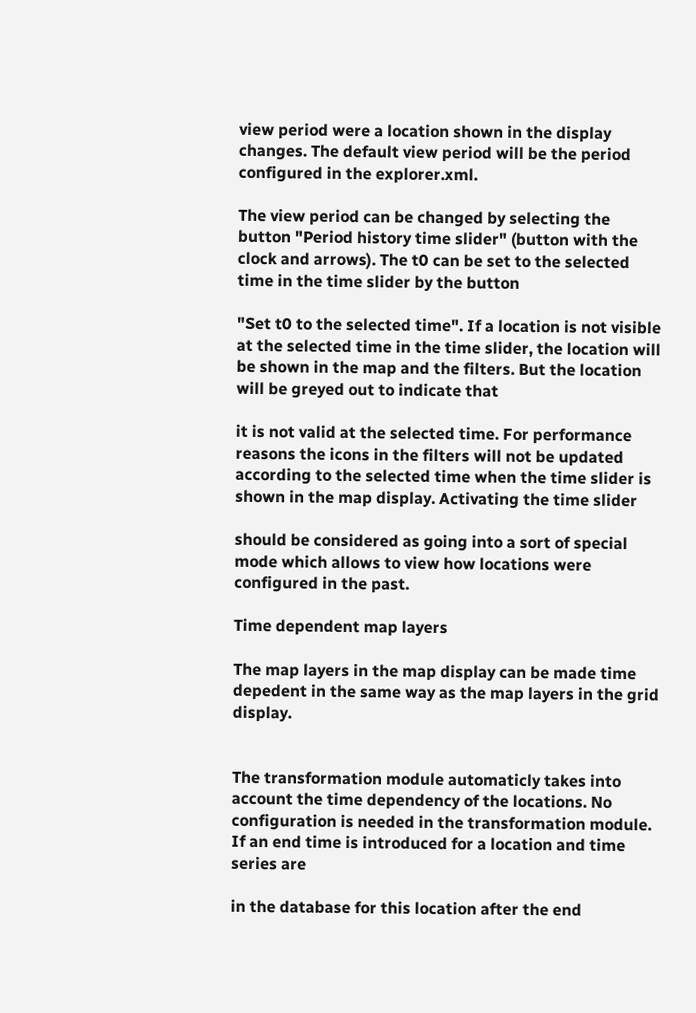view period were a location shown in the display changes. The default view period will be the period configured in the explorer.xml.

The view period can be changed by selecting the button "Period history time slider" (button with the clock and arrows). The t0 can be set to the selected time in the time slider by the button

"Set t0 to the selected time". If a location is not visible at the selected time in the time slider, the location will be shown in the map and the filters. But the location will be greyed out to indicate that

it is not valid at the selected time. For performance reasons the icons in the filters will not be updated according to the selected time when the time slider is shown in the map display. Activating the time slider

should be considered as going into a sort of special mode which allows to view how locations were configured in the past.

Time dependent map layers

The map layers in the map display can be made time depedent in the same way as the map layers in the grid display.


The transformation module automaticly takes into account the time dependency of the locations. No configuration is needed in the transformation module. If an end time is introduced for a location and time series are

in the database for this location after the end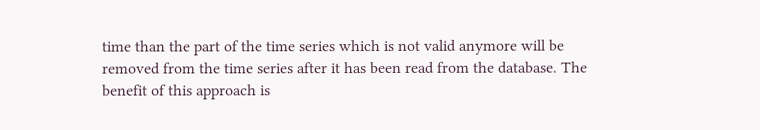time than the part of the time series which is not valid anymore will be removed from the time series after it has been read from the database. The benefit of this approach is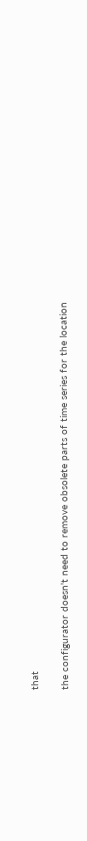that

the configurator doesn't need to remove obsolete parts of time series for the location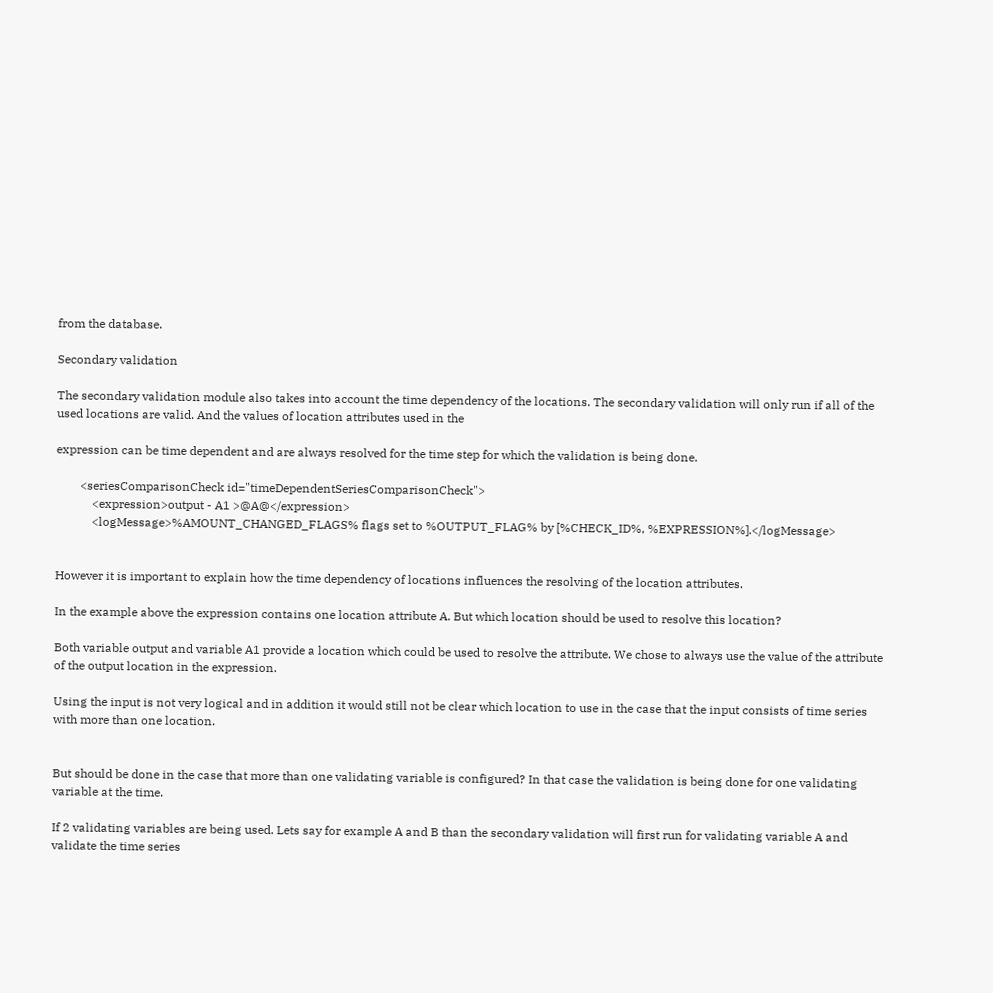from the database.

Secondary validation

The secondary validation module also takes into account the time dependency of the locations. The secondary validation will only run if all of the used locations are valid. And the values of location attributes used in the

expression can be time dependent and are always resolved for the time step for which the validation is being done.

        <seriesComparisonCheck id="timeDependentSeriesComparisonCheck">
            <expression>output - A1 >@A@</expression>
            <logMessage>%AMOUNT_CHANGED_FLAGS% flags set to %OUTPUT_FLAG% by [%CHECK_ID%, %EXPRESSION%].</logMessage>


However it is important to explain how the time dependency of locations influences the resolving of the location attributes.

In the example above the expression contains one location attribute A. But which location should be used to resolve this location?

Both variable output and variable A1 provide a location which could be used to resolve the attribute. We chose to always use the value of the attribute of the output location in the expression.

Using the input is not very logical and in addition it would still not be clear which location to use in the case that the input consists of time series with more than one location.


But should be done in the case that more than one validating variable is configured? In that case the validation is being done for one validating variable at the time.

If 2 validating variables are being used. Lets say for example A and B than the secondary validation will first run for validating variable A and validate the time series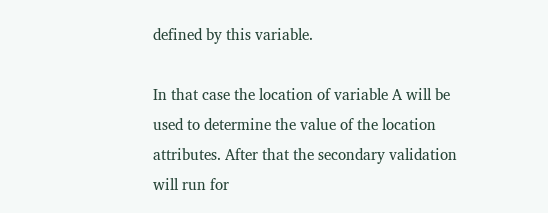defined by this variable.

In that case the location of variable A will be used to determine the value of the location attributes. After that the secondary validation will run for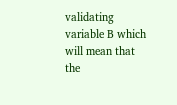validating variable B which will mean that the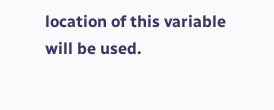location of this variable will be used.